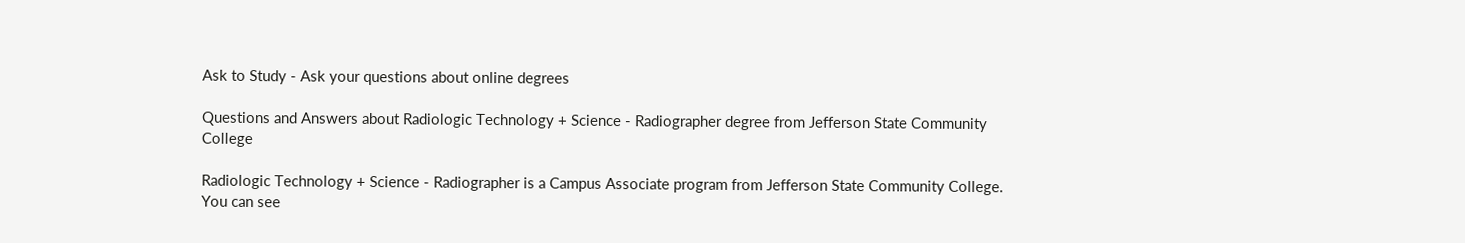Ask to Study - Ask your questions about online degrees

Questions and Answers about Radiologic Technology + Science - Radiographer degree from Jefferson State Community College

Radiologic Technology + Science - Radiographer is a Campus Associate program from Jefferson State Community College. You can see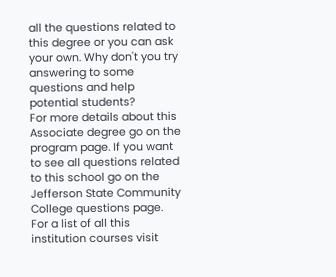all the questions related to this degree or you can ask your own. Why don't you try answering to some questions and help potential students?
For more details about this Associate degree go on the program page. If you want to see all questions related to this school go on the Jefferson State Community College questions page.
For a list of all this institution courses visit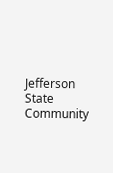Jefferson State Community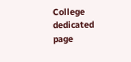College dedicated page